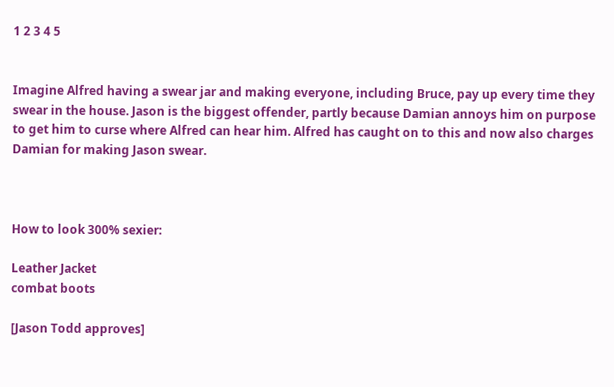1 2 3 4 5


Imagine Alfred having a swear jar and making everyone, including Bruce, pay up every time they swear in the house. Jason is the biggest offender, partly because Damian annoys him on purpose to get him to curse where Alfred can hear him. Alfred has caught on to this and now also charges Damian for making Jason swear.



How to look 300% sexier:

Leather Jacket
combat boots

[Jason Todd approves]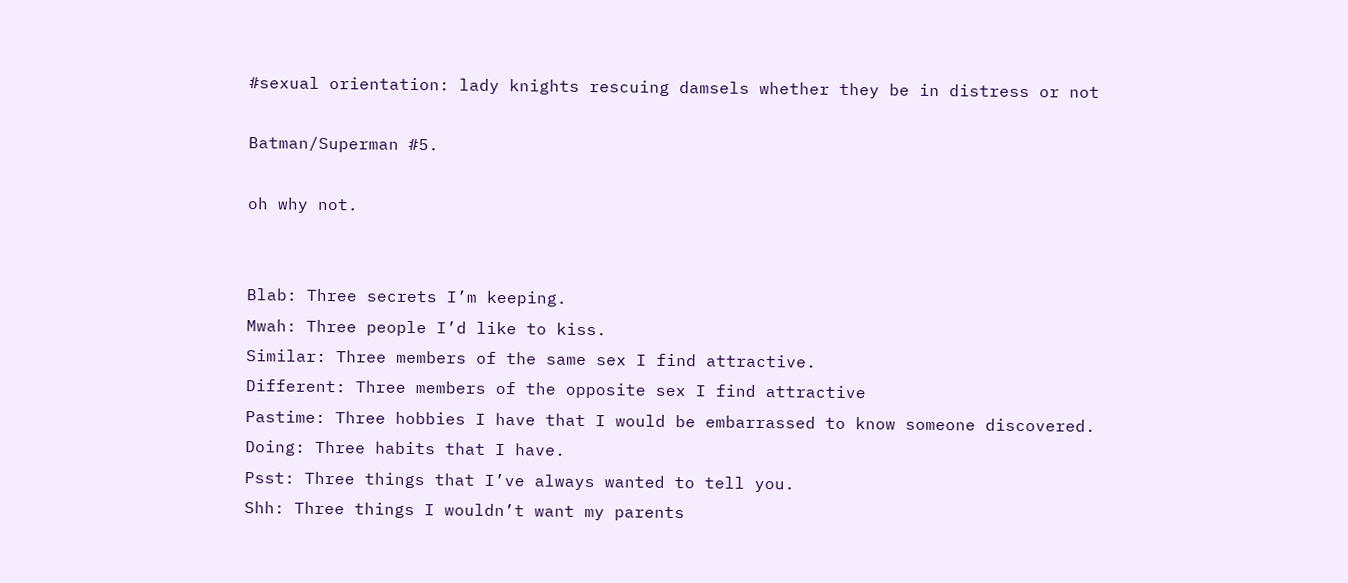#sexual orientation: lady knights rescuing damsels whether they be in distress or not

Batman/Superman #5.

oh why not.


Blab: Three secrets I’m keeping.
Mwah: Three people I’d like to kiss.
Similar: Three members of the same sex I find attractive.
Different: Three members of the opposite sex I find attractive
Pastime: Three hobbies I have that I would be embarrassed to know someone discovered.
Doing: Three habits that I have.
Psst: Three things that I’ve always wanted to tell you.
Shh: Three things I wouldn’t want my parents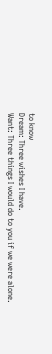to know
Dream: Three wishes I have.
Want: Three things I would do to you if we were alone.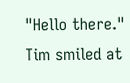"Hello there." Tim smiled at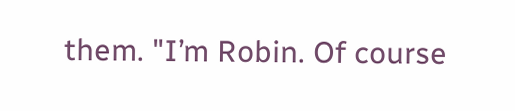them. "I’m Robin. Of course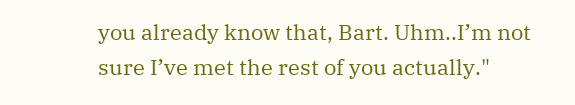you already know that, Bart. Uhm..I’m not sure I’ve met the rest of you actually."